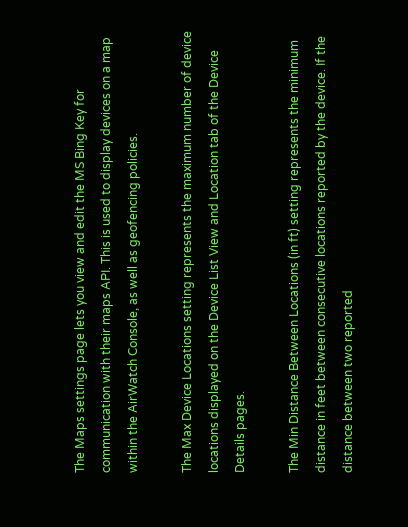The Maps settings page lets you view and edit the MS Bing Key for communication with their maps API. This is used to display devices on a map within the AirWatch Console, as well as geofencing policies.

The Max Device Locations setting represents the maximum number of device locations displayed on the Device List View and Location tab of the Device Details pages.

The Min Distance Between Locations (in ft) setting represents the minimum distance in feet between consecutive locations reported by the device. If the distance between two reported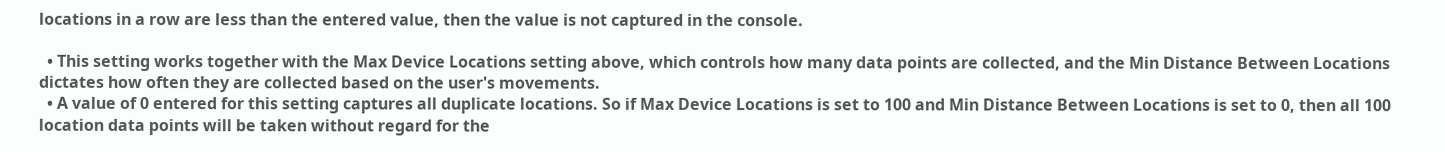locations in a row are less than the entered value, then the value is not captured in the console.

  • This setting works together with the Max Device Locations setting above, which controls how many data points are collected, and the Min Distance Between Locations dictates how often they are collected based on the user's movements.
  • A value of 0 entered for this setting captures all duplicate locations. So if Max Device Locations is set to 100 and Min Distance Between Locations is set to 0, then all 100 location data points will be taken without regard for the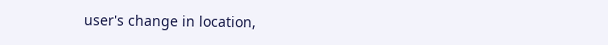user's change in location,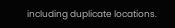including duplicate locations.